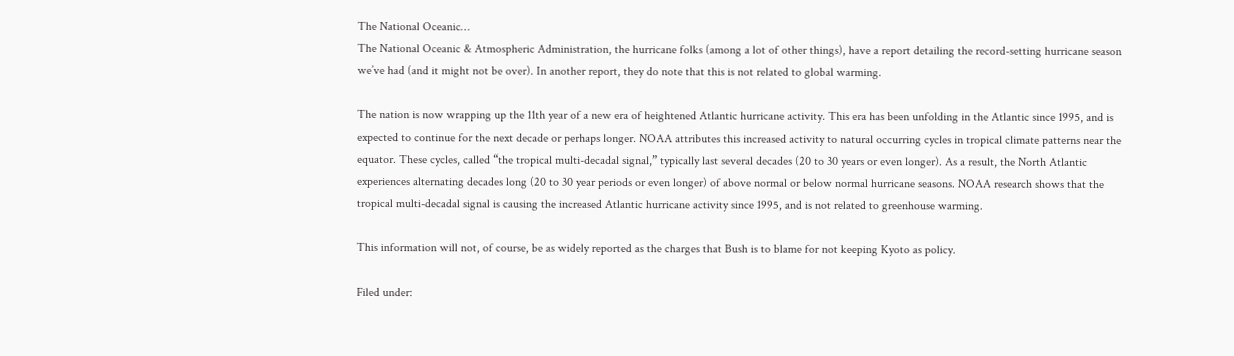The National Oceanic…
The National Oceanic & Atmospheric Administration, the hurricane folks (among a lot of other things), have a report detailing the record-setting hurricane season we’ve had (and it might not be over). In another report, they do note that this is not related to global warming.

The nation is now wrapping up the 11th year of a new era of heightened Atlantic hurricane activity. This era has been unfolding in the Atlantic since 1995, and is expected to continue for the next decade or perhaps longer. NOAA attributes this increased activity to natural occurring cycles in tropical climate patterns near the equator. These cycles, called “the tropical multi-decadal signal,” typically last several decades (20 to 30 years or even longer). As a result, the North Atlantic experiences alternating decades long (20 to 30 year periods or even longer) of above normal or below normal hurricane seasons. NOAA research shows that the tropical multi-decadal signal is causing the increased Atlantic hurricane activity since 1995, and is not related to greenhouse warming.

This information will not, of course, be as widely reported as the charges that Bush is to blame for not keeping Kyoto as policy.

Filed under: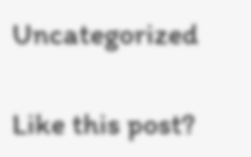Uncategorized

Like this post?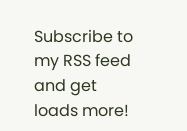Subscribe to my RSS feed and get loads more!